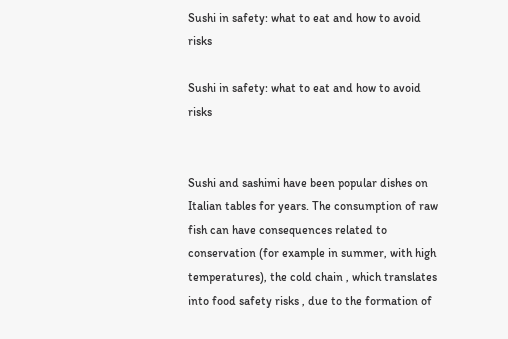Sushi in safety: what to eat and how to avoid risks

Sushi in safety: what to eat and how to avoid risks


Sushi and sashimi have been popular dishes on Italian tables for years. The consumption of raw fish can have consequences related to conservation (for example in summer, with high temperatures), the cold chain , which translates into food safety risks , due to the formation of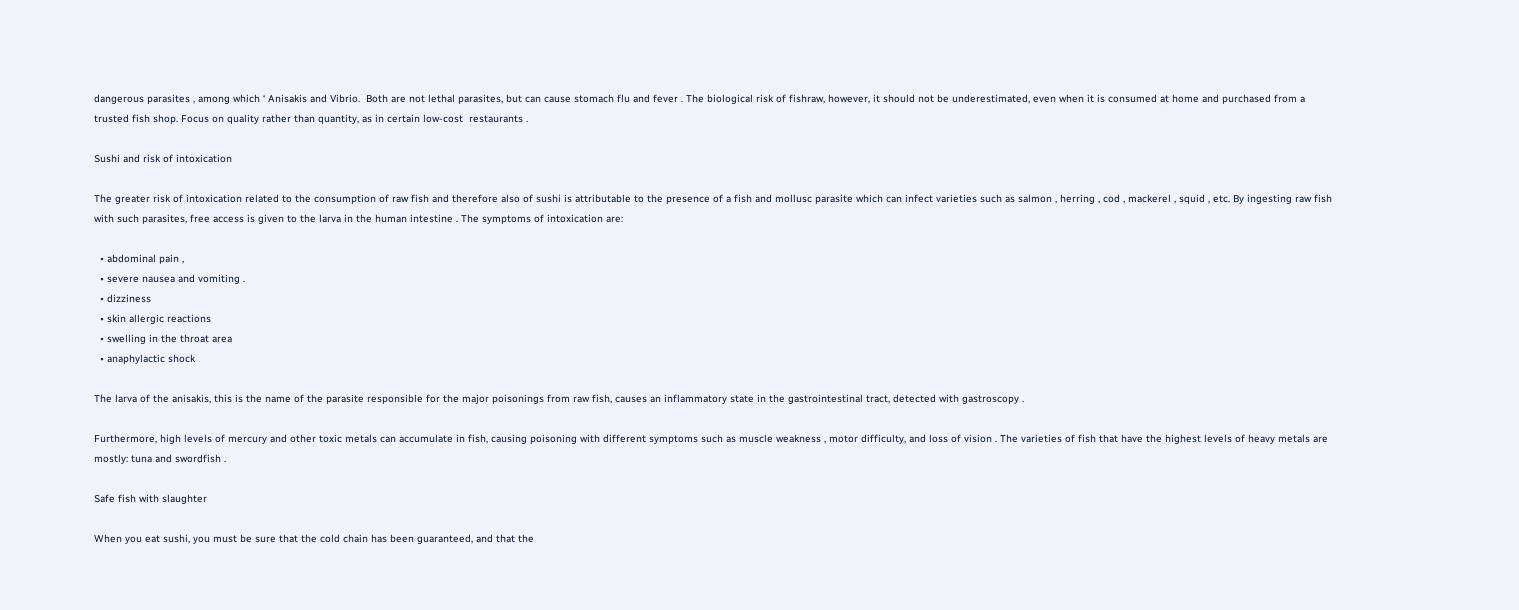dangerous parasites , among which ‘ Anisakis and Vibrio.  Both are not lethal parasites, but can cause stomach flu and fever . The biological risk of fishraw, however, it should not be underestimated, even when it is consumed at home and purchased from a trusted fish shop. Focus on quality rather than quantity, as in certain low-cost  restaurants .

Sushi and risk of intoxication

The greater risk of intoxication related to the consumption of raw fish and therefore also of sushi is attributable to the presence of a fish and mollusc parasite which can infect varieties such as salmon , herring , cod , mackerel , squid , etc. By ingesting raw fish with such parasites, free access is given to the larva in the human intestine . The symptoms of intoxication are:

  • abdominal pain ,
  • severe nausea and vomiting .
  • dizziness
  • skin allergic reactions
  • swelling in the throat area
  • anaphylactic shock

The larva of the anisakis, this is the name of the parasite responsible for the major poisonings from raw fish, causes an inflammatory state in the gastrointestinal tract, detected with gastroscopy .

Furthermore, high levels of mercury and other toxic metals can accumulate in fish, causing poisoning with different symptoms such as muscle weakness , motor difficulty, and loss of vision . The varieties of fish that have the highest levels of heavy metals are mostly: tuna and swordfish .

Safe fish with slaughter

When you eat sushi, you must be sure that the cold chain has been guaranteed, and that the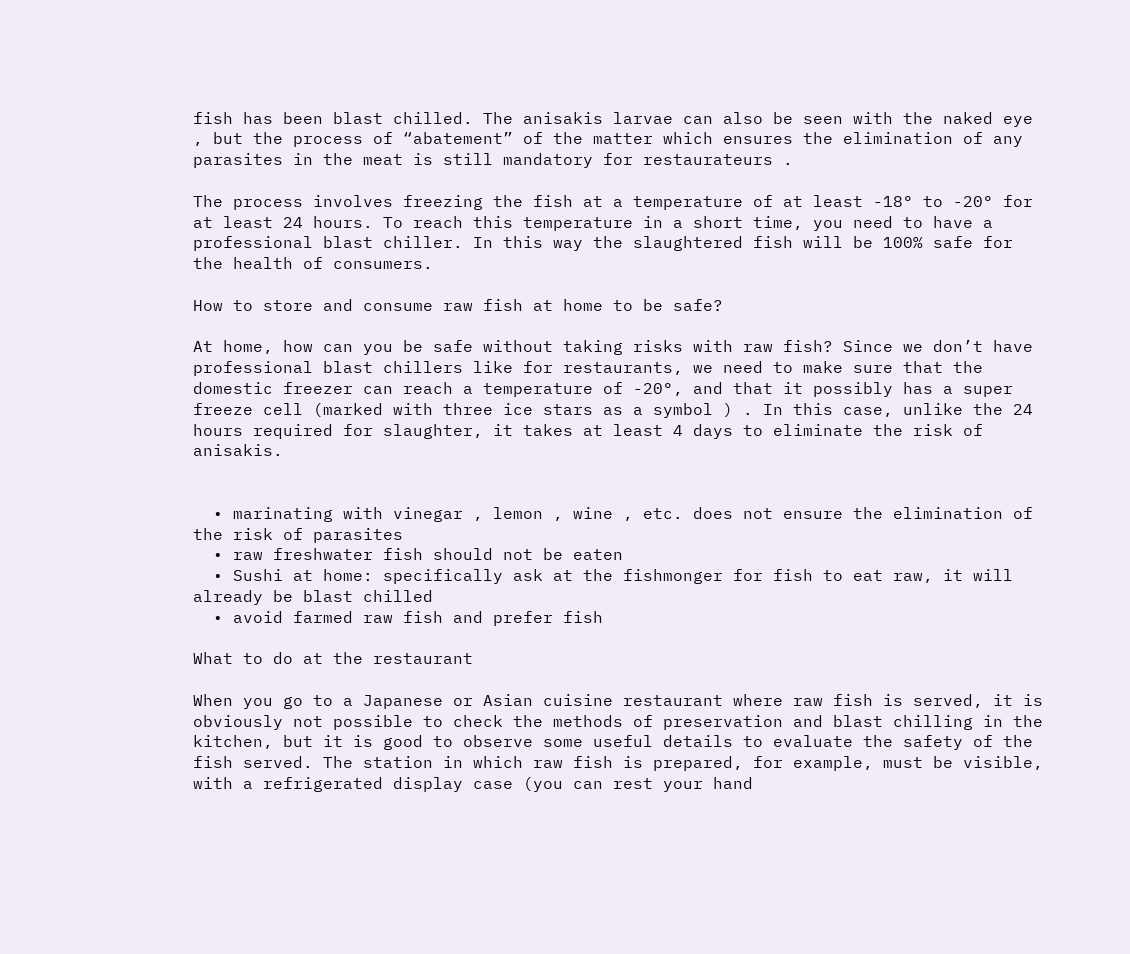fish has been blast chilled. The anisakis larvae can also be seen with the naked eye , but the process of “abatement” of the matter which ensures the elimination of any parasites in the meat is still mandatory for restaurateurs .

The process involves freezing the fish at a temperature of at least -18° to -20° for at least 24 hours. To reach this temperature in a short time, you need to have a professional blast chiller. In this way the slaughtered fish will be 100% safe for the health of consumers.

How to store and consume raw fish at home to be safe?

At home, how can you be safe without taking risks with raw fish? Since we don’t have professional blast chillers like for restaurants, we need to make sure that the domestic freezer can reach a temperature of -20°, and that it possibly has a super freeze cell (marked with three ice stars as a symbol ) . In this case, unlike the 24 hours required for slaughter, it takes at least 4 days to eliminate the risk of anisakis.


  • marinating with vinegar , lemon , wine , etc. does not ensure the elimination of the risk of parasites
  • raw freshwater fish should not be eaten
  • Sushi at home: specifically ask at the fishmonger for fish to eat raw, it will already be blast chilled
  • avoid farmed raw fish and prefer fish

What to do at the restaurant

When you go to a Japanese or Asian cuisine restaurant where raw fish is served, it is obviously not possible to check the methods of preservation and blast chilling in the kitchen, but it is good to observe some useful details to evaluate the safety of the fish served. The station in which raw fish is prepared, for example, must be visible, with a refrigerated display case (you can rest your hand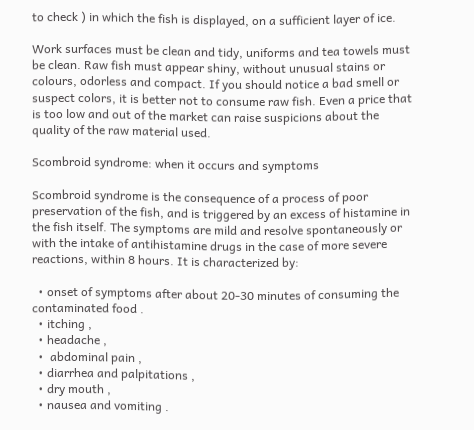to check ) in which the fish is displayed, on a sufficient layer of ice.

Work surfaces must be clean and tidy, uniforms and tea towels must be clean. Raw fish must appear shiny, without unusual stains or colours, odorless and compact. If you should notice a bad smell or suspect colors, it is better not to consume raw fish. Even a price that is too low and out of the market can raise suspicions about the quality of the raw material used.

Scombroid syndrome: when it occurs and symptoms

Scombroid syndrome is the consequence of a process of poor preservation of the fish, and is triggered by an excess of histamine in the fish itself. The symptoms are mild and resolve spontaneously or with the intake of antihistamine drugs in the case of more severe reactions, within 8 hours. It is characterized by:

  • onset of symptoms after about 20-30 minutes of consuming the contaminated food .
  • itching ,
  • headache ,
  •  abdominal pain ,
  • diarrhea and palpitations ,
  • dry mouth ,
  • nausea and vomiting .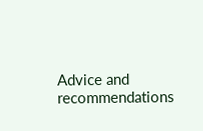Advice and recommendations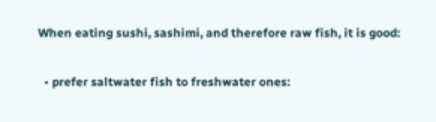When eating sushi, sashimi, and therefore raw fish, it is good:

  • prefer saltwater fish to freshwater ones: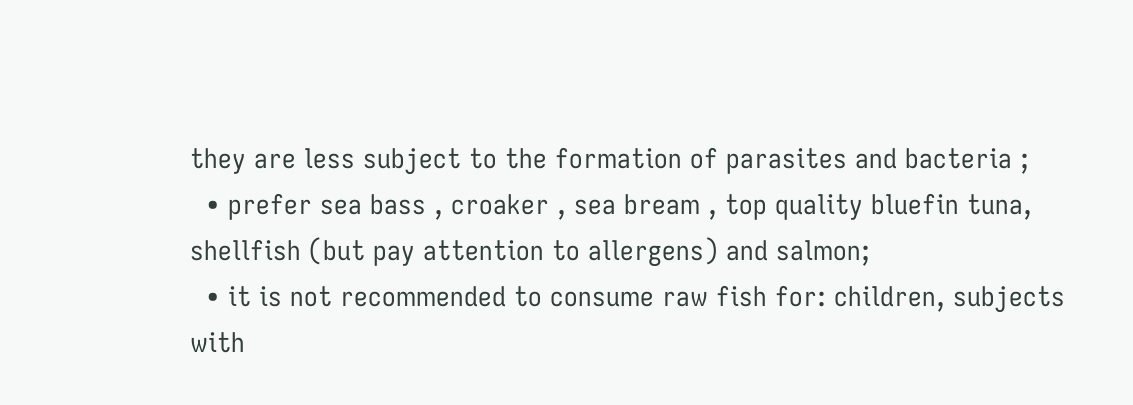they are less subject to the formation of parasites and bacteria ;
  • prefer sea bass , croaker , sea bream , top quality bluefin tuna, shellfish (but pay attention to allergens) and salmon;
  • it is not recommended to consume raw fish for: children, subjects with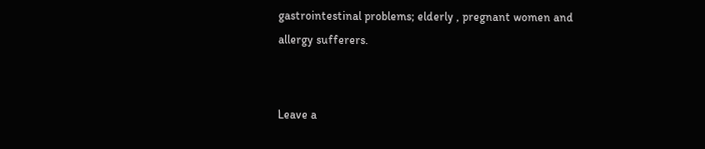gastrointestinal problems; elderly , pregnant women and allergy sufferers.


Leave a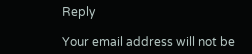Reply

Your email address will not be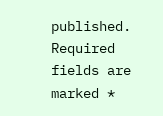published. Required fields are marked *